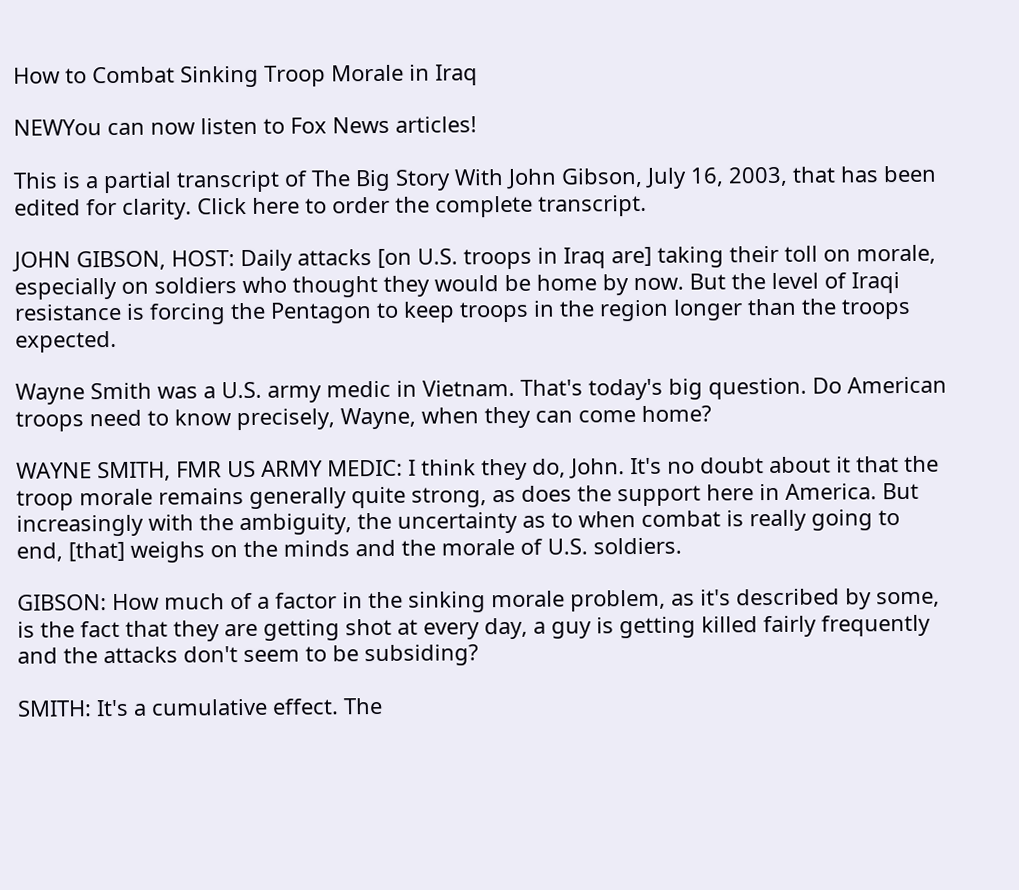How to Combat Sinking Troop Morale in Iraq

NEWYou can now listen to Fox News articles!

This is a partial transcript of The Big Story With John Gibson, July 16, 2003, that has been edited for clarity. Click here to order the complete transcript.

JOHN GIBSON, HOST: Daily attacks [on U.S. troops in Iraq are] taking their toll on morale, especially on soldiers who thought they would be home by now. But the level of Iraqi resistance is forcing the Pentagon to keep troops in the region longer than the troops expected.

Wayne Smith was a U.S. army medic in Vietnam. That's today's big question. Do American troops need to know precisely, Wayne, when they can come home?

WAYNE SMITH, FMR US ARMY MEDIC: I think they do, John. It's no doubt about it that the troop morale remains generally quite strong, as does the support here in America. But increasingly with the ambiguity, the uncertainty as to when combat is really going to end, [that] weighs on the minds and the morale of U.S. soldiers.

GIBSON: How much of a factor in the sinking morale problem, as it's described by some, is the fact that they are getting shot at every day, a guy is getting killed fairly frequently and the attacks don't seem to be subsiding?

SMITH: It's a cumulative effect. The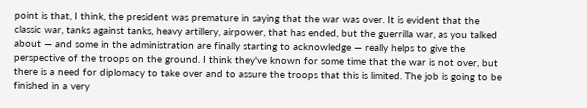point is that, I think, the president was premature in saying that the war was over. It is evident that the classic war, tanks against tanks, heavy artillery, airpower, that has ended, but the guerrilla war, as you talked about — and some in the administration are finally starting to acknowledge — really helps to give the perspective of the troops on the ground. I think they've known for some time that the war is not over, but there is a need for diplomacy to take over and to assure the troops that this is limited. The job is going to be finished in a very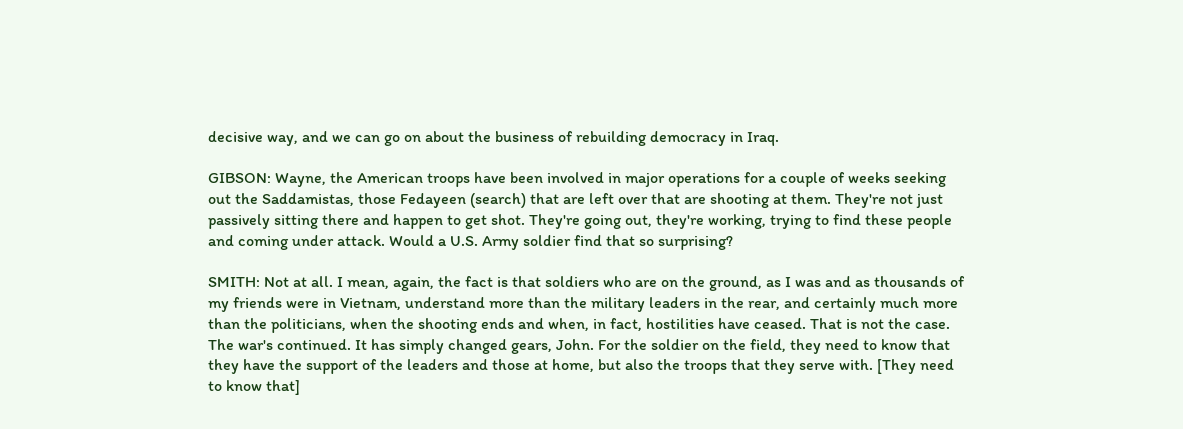decisive way, and we can go on about the business of rebuilding democracy in Iraq.

GIBSON: Wayne, the American troops have been involved in major operations for a couple of weeks seeking out the Saddamistas, those Fedayeen (search) that are left over that are shooting at them. They're not just passively sitting there and happen to get shot. They're going out, they're working, trying to find these people and coming under attack. Would a U.S. Army soldier find that so surprising?

SMITH: Not at all. I mean, again, the fact is that soldiers who are on the ground, as I was and as thousands of my friends were in Vietnam, understand more than the military leaders in the rear, and certainly much more than the politicians, when the shooting ends and when, in fact, hostilities have ceased. That is not the case. The war's continued. It has simply changed gears, John. For the soldier on the field, they need to know that they have the support of the leaders and those at home, but also the troops that they serve with. [They need to know that]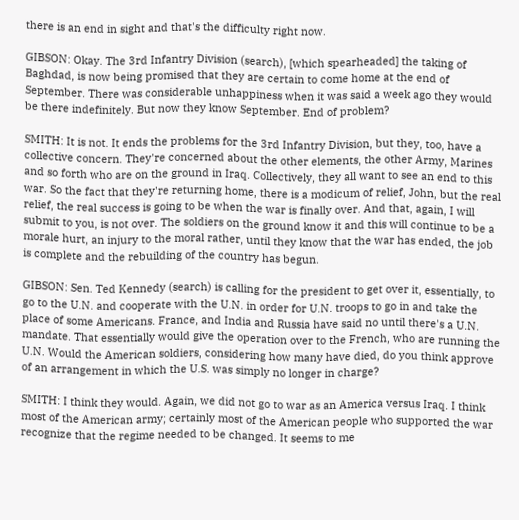there is an end in sight and that's the difficulty right now.

GIBSON: Okay. The 3rd Infantry Division (search), [which spearheaded] the taking of Baghdad, is now being promised that they are certain to come home at the end of September. There was considerable unhappiness when it was said a week ago they would be there indefinitely. But now they know September. End of problem?

SMITH: It is not. It ends the problems for the 3rd Infantry Division, but they, too, have a collective concern. They're concerned about the other elements, the other Army, Marines and so forth who are on the ground in Iraq. Collectively, they all want to see an end to this war. So the fact that they're returning home, there is a modicum of relief, John, but the real relief, the real success is going to be when the war is finally over. And that, again, I will submit to you, is not over. The soldiers on the ground know it and this will continue to be a morale hurt, an injury to the moral rather, until they know that the war has ended, the job is complete and the rebuilding of the country has begun.

GIBSON: Sen. Ted Kennedy (search) is calling for the president to get over it, essentially, to go to the U.N. and cooperate with the U.N. in order for U.N. troops to go in and take the place of some Americans. France, and India and Russia have said no until there's a U.N. mandate. That essentially would give the operation over to the French, who are running the U.N. Would the American soldiers, considering how many have died, do you think approve of an arrangement in which the U.S. was simply no longer in charge?

SMITH: I think they would. Again, we did not go to war as an America versus Iraq. I think most of the American army; certainly most of the American people who supported the war recognize that the regime needed to be changed. It seems to me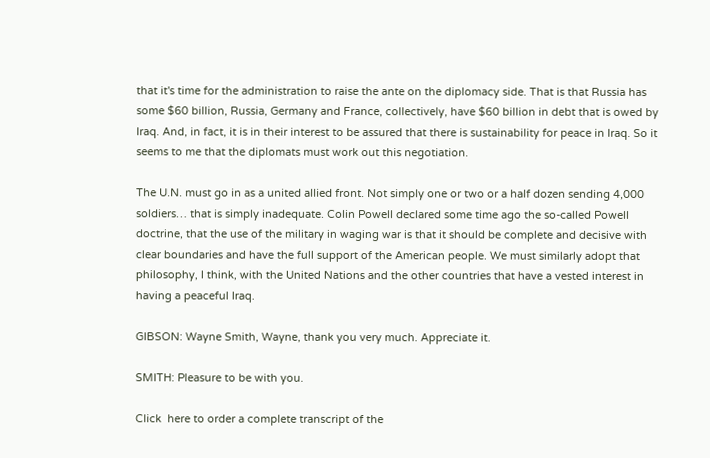that it's time for the administration to raise the ante on the diplomacy side. That is that Russia has some $60 billion, Russia, Germany and France, collectively, have $60 billion in debt that is owed by Iraq. And, in fact, it is in their interest to be assured that there is sustainability for peace in Iraq. So it seems to me that the diplomats must work out this negotiation.

The U.N. must go in as a united allied front. Not simply one or two or a half dozen sending 4,000 soldiers… that is simply inadequate. Colin Powell declared some time ago the so-called Powell doctrine, that the use of the military in waging war is that it should be complete and decisive with clear boundaries and have the full support of the American people. We must similarly adopt that philosophy, I think, with the United Nations and the other countries that have a vested interest in having a peaceful Iraq.

GIBSON: Wayne Smith, Wayne, thank you very much. Appreciate it.

SMITH: Pleasure to be with you.

Click  here to order a complete transcript of the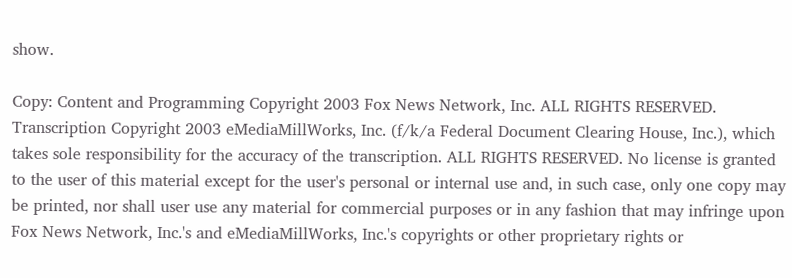show.

Copy: Content and Programming Copyright 2003 Fox News Network, Inc. ALL RIGHTS RESERVED. Transcription Copyright 2003 eMediaMillWorks, Inc. (f/k/a Federal Document Clearing House, Inc.), which takes sole responsibility for the accuracy of the transcription. ALL RIGHTS RESERVED. No license is granted to the user of this material except for the user's personal or internal use and, in such case, only one copy may be printed, nor shall user use any material for commercial purposes or in any fashion that may infringe upon Fox News Network, Inc.'s and eMediaMillWorks, Inc.'s copyrights or other proprietary rights or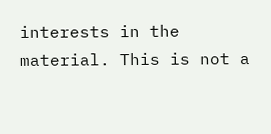interests in the material. This is not a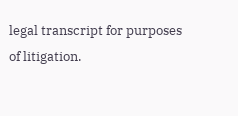legal transcript for purposes of litigation.